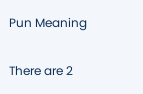Pun Meaning

There are 2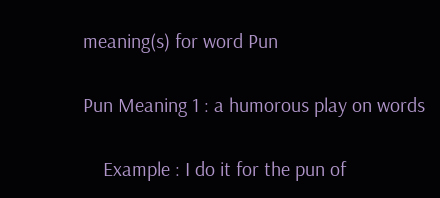meaning(s) for word Pun

Pun Meaning 1 : a humorous play on words

    Example : I do it for the pun of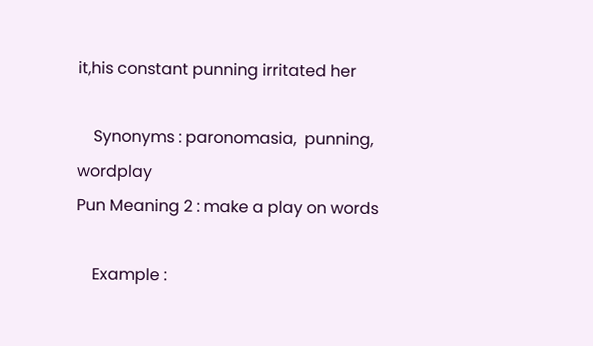it,his constant punning irritated her

    Synonyms : paronomasia,  punning,  wordplay
Pun Meaning 2 : make a play on words

    Example :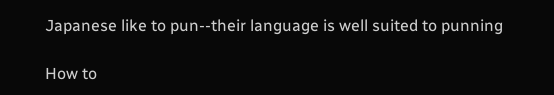Japanese like to pun--their language is well suited to punning

How to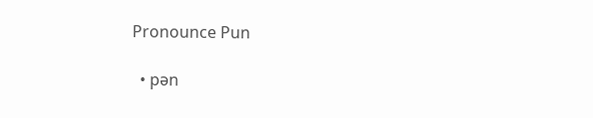Pronounce Pun

  • pən